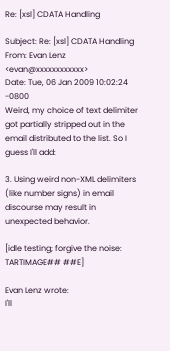Re: [xsl] CDATA Handling

Subject: Re: [xsl] CDATA Handling
From: Evan Lenz <evan@xxxxxxxxxxxx>
Date: Tue, 06 Jan 2009 10:02:24 -0800
Weird, my choice of text delimiter got partially stripped out in the email distributed to the list. So I guess I'll add:

3. Using weird non-XML delimiters (like number signs) in email discourse may result in unexpected behavior.

[idle testing; forgive the noise: TARTIMAGE## ##E]

Evan Lenz wrote:
I'll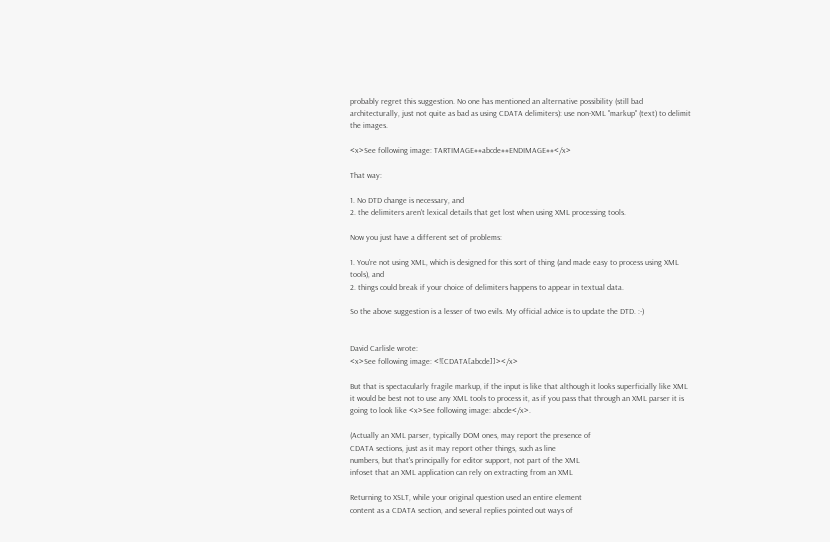probably regret this suggestion. No one has mentioned an alternative possibility (still bad architecturally, just not quite as bad as using CDATA delimiters): use non-XML "markup" (text) to delimit the images.

<x>See following image: TARTIMAGE##abcde##ENDIMAGE##</x>

That way:

1. No DTD change is necessary, and
2. the delimiters aren't lexical details that get lost when using XML processing tools.

Now you just have a different set of problems:

1. You're not using XML, which is designed for this sort of thing (and made easy to process using XML tools), and
2. things could break if your choice of delimiters happens to appear in textual data.

So the above suggestion is a lesser of two evils. My official advice is to update the DTD. :-)


David Carlisle wrote:
<x>See following image: <![CDATA[abcde]]></x>

But that is spectacularly fragile markup, if the input is like that although it looks superficially like XML it would be best not to use any XML tools to process it, as if you pass that through an XML parser it is going to look like <x>See following image: abcde</x>.

(Actually an XML parser, typically DOM ones, may report the presence of
CDATA sections, just as it may report other things, such as line
numbers, but that's principally for editor support, not part of the XML
infoset that an XML application can rely on extracting from an XML

Returning to XSLT, while your original question used an entire element
content as a CDATA section, and several replies pointed out ways of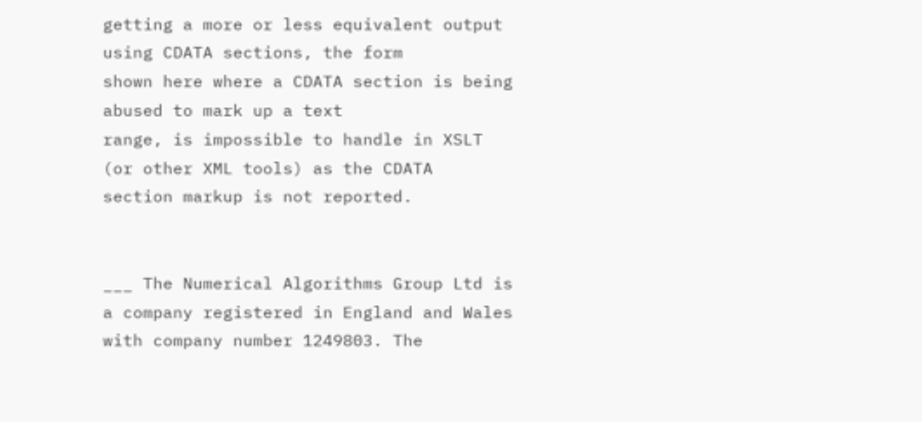getting a more or less equivalent output using CDATA sections, the form
shown here where a CDATA section is being abused to mark up a text
range, is impossible to handle in XSLT (or other XML tools) as the CDATA
section markup is not reported.


___ The Numerical Algorithms Group Ltd is a company registered in England and Wales with company number 1249803. The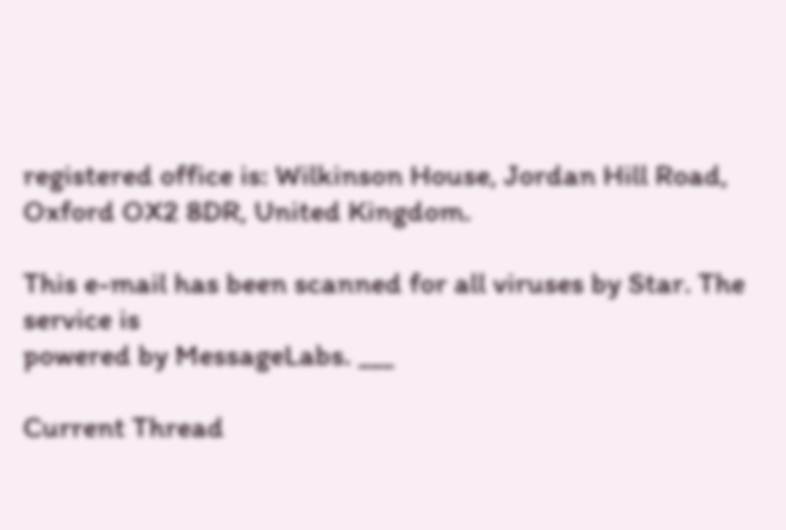registered office is: Wilkinson House, Jordan Hill Road, Oxford OX2 8DR, United Kingdom.

This e-mail has been scanned for all viruses by Star. The service is
powered by MessageLabs. ___

Current Thread